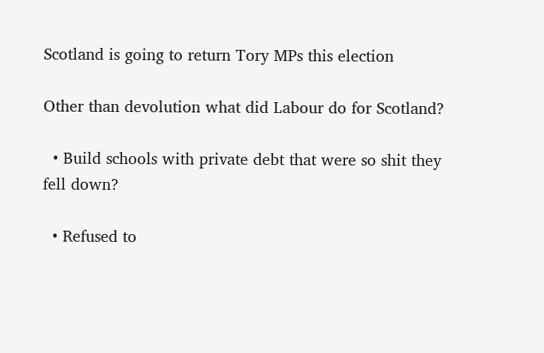Scotland is going to return Tory MPs this election

Other than devolution what did Labour do for Scotland?

  • Build schools with private debt that were so shit they fell down?

  • Refused to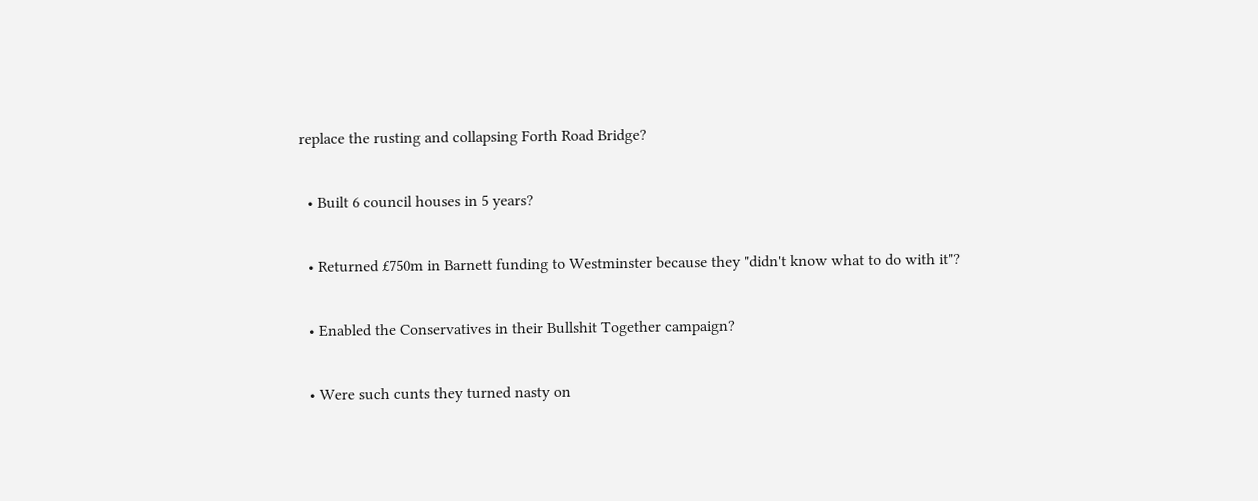replace the rusting and collapsing Forth Road Bridge?

  • Built 6 council houses in 5 years?

  • Returned £750m in Barnett funding to Westminster because they "didn't know what to do with it"?

  • Enabled the Conservatives in their Bullshit Together campaign?

  • Were such cunts they turned nasty on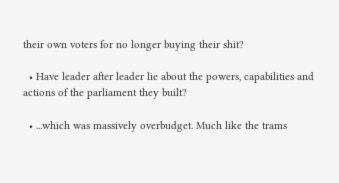their own voters for no longer buying their shit?

  • Have leader after leader lie about the powers, capabilities and actions of the parliament they built?

  • ...which was massively overbudget. Much like the trams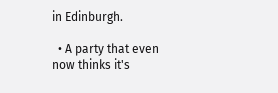in Edinburgh.

  • A party that even now thinks it's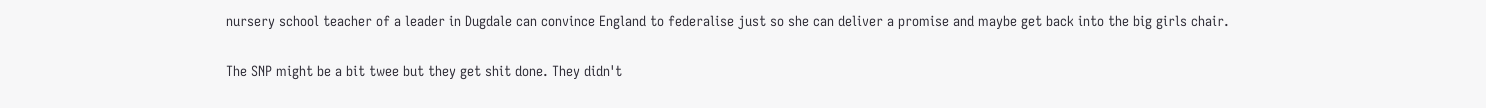nursery school teacher of a leader in Dugdale can convince England to federalise just so she can deliver a promise and maybe get back into the big girls chair.

The SNP might be a bit twee but they get shit done. They didn't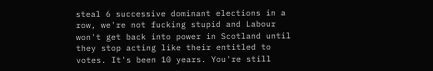steal 6 successive dominant elections in a row, we're not fucking stupid and Labour won't get back into power in Scotland until they stop acting like their entitled to votes. It's been 10 years. You're still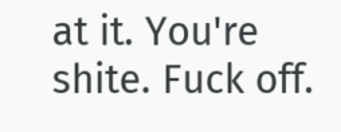at it. You're shite. Fuck off.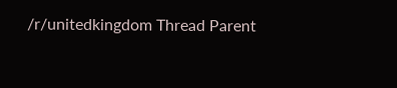/r/unitedkingdom Thread Parent